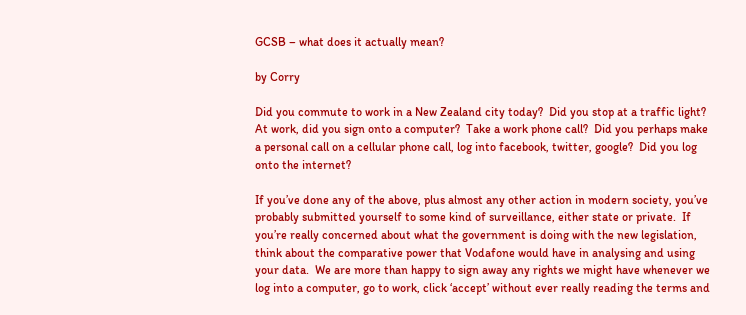GCSB – what does it actually mean?

by Corry

Did you commute to work in a New Zealand city today?  Did you stop at a traffic light?  At work, did you sign onto a computer?  Take a work phone call?  Did you perhaps make a personal call on a cellular phone call, log into facebook, twitter, google?  Did you log onto the internet?

If you’ve done any of the above, plus almost any other action in modern society, you’ve probably submitted yourself to some kind of surveillance, either state or private.  If you’re really concerned about what the government is doing with the new legislation, think about the comparative power that Vodafone would have in analysing and using your data.  We are more than happy to sign away any rights we might have whenever we log into a computer, go to work, click ‘accept’ without ever really reading the terms and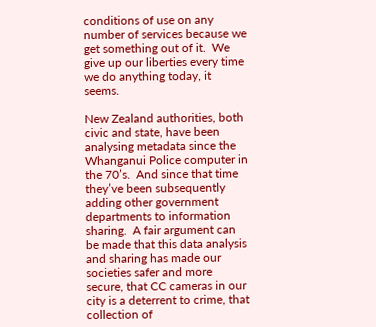conditions of use on any number of services because we get something out of it.  We give up our liberties every time we do anything today, it seems.

New Zealand authorities, both civic and state, have been analysing metadata since the Whanganui Police computer in the 70’s.  And since that time they’ve been subsequently adding other government departments to information sharing.  A fair argument can be made that this data analysis and sharing has made our societies safer and more secure, that CC cameras in our city is a deterrent to crime, that collection of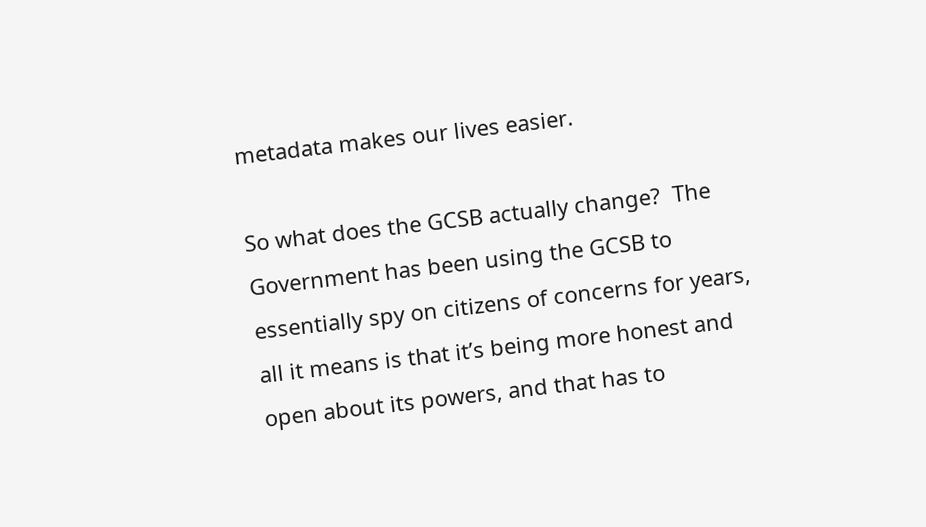metadata makes our lives easier.

So what does the GCSB actually change?  The Government has been using the GCSB to essentially spy on citizens of concerns for years, all it means is that it’s being more honest and open about its powers, and that has to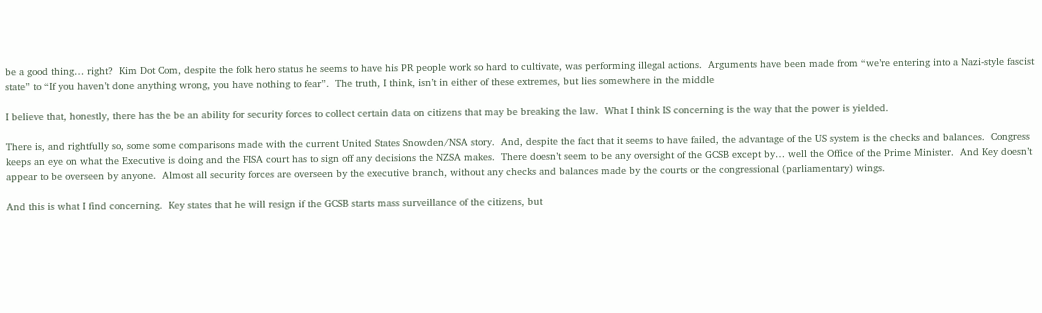be a good thing… right?  Kim Dot Com, despite the folk hero status he seems to have his PR people work so hard to cultivate, was performing illegal actions.  Arguments have been made from “we’re entering into a Nazi-style fascist state” to “If you haven’t done anything wrong, you have nothing to fear”.  The truth, I think, isn’t in either of these extremes, but lies somewhere in the middle

I believe that, honestly, there has the be an ability for security forces to collect certain data on citizens that may be breaking the law.  What I think IS concerning is the way that the power is yielded.

There is, and rightfully so, some some comparisons made with the current United States Snowden/NSA story.  And, despite the fact that it seems to have failed, the advantage of the US system is the checks and balances.  Congress keeps an eye on what the Executive is doing and the FISA court has to sign off any decisions the NZSA makes.  There doesn’t seem to be any oversight of the GCSB except by… well the Office of the Prime Minister.  And Key doesn’t appear to be overseen by anyone.  Almost all security forces are overseen by the executive branch, without any checks and balances made by the courts or the congressional (parliamentary) wings.

And this is what I find concerning.  Key states that he will resign if the GCSB starts mass surveillance of the citizens, but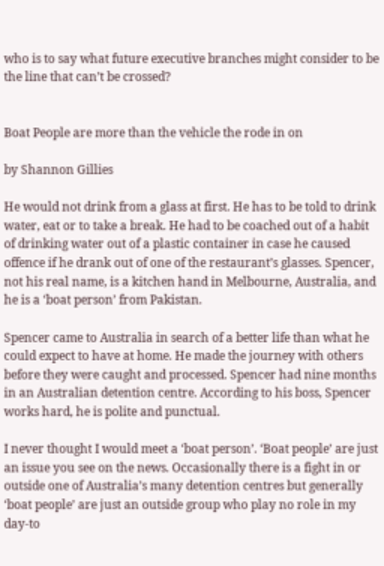who is to say what future executive branches might consider to be the line that can’t be crossed?


Boat People are more than the vehicle the rode in on

by Shannon Gillies

He would not drink from a glass at first. He has to be told to drink water, eat or to take a break. He had to be coached out of a habit of drinking water out of a plastic container in case he caused offence if he drank out of one of the restaurant’s glasses. Spencer, not his real name, is a kitchen hand in Melbourne, Australia, and he is a ‘boat person’ from Pakistan.

Spencer came to Australia in search of a better life than what he could expect to have at home. He made the journey with others before they were caught and processed. Spencer had nine months in an Australian detention centre. According to his boss, Spencer works hard, he is polite and punctual.

I never thought I would meet a ‘boat person’. ‘Boat people’ are just an issue you see on the news. Occasionally there is a fight in or outside one of Australia’s many detention centres but generally ‘boat people’ are just an outside group who play no role in my day-to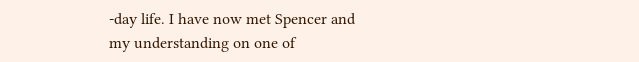-day life. I have now met Spencer and my understanding on one of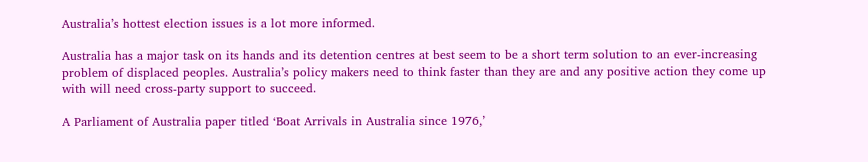Australia’s hottest election issues is a lot more informed.

Australia has a major task on its hands and its detention centres at best seem to be a short term solution to an ever-increasing problem of displaced peoples. Australia’s policy makers need to think faster than they are and any positive action they come up with will need cross-party support to succeed.

A Parliament of Australia paper titled ‘Boat Arrivals in Australia since 1976,’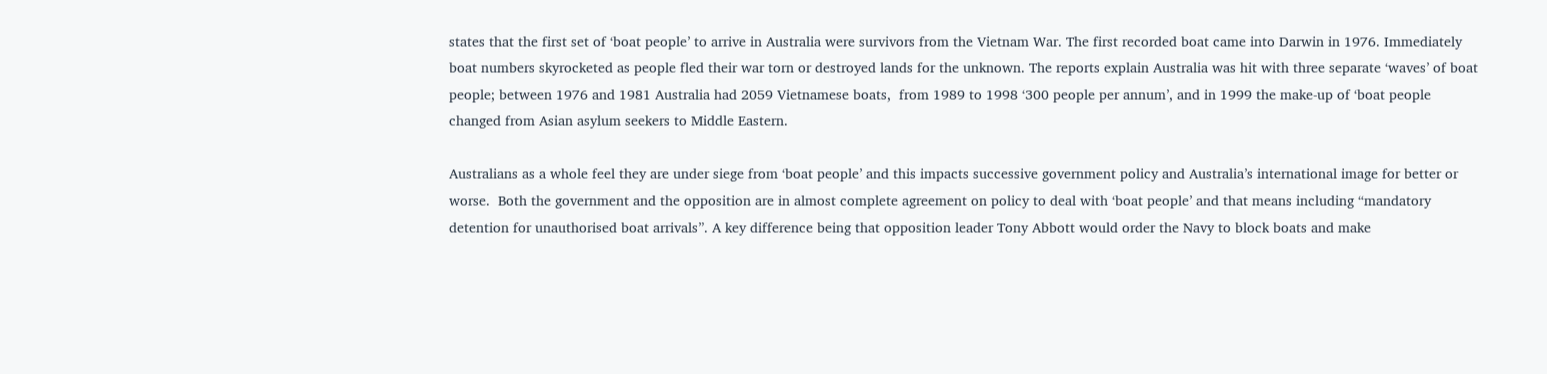states that the first set of ‘boat people’ to arrive in Australia were survivors from the Vietnam War. The first recorded boat came into Darwin in 1976. Immediately boat numbers skyrocketed as people fled their war torn or destroyed lands for the unknown. The reports explain Australia was hit with three separate ‘waves’ of boat people; between 1976 and 1981 Australia had 2059 Vietnamese boats,  from 1989 to 1998 ‘300 people per annum’, and in 1999 the make-up of ‘boat people changed from Asian asylum seekers to Middle Eastern.

Australians as a whole feel they are under siege from ‘boat people’ and this impacts successive government policy and Australia’s international image for better or worse.  Both the government and the opposition are in almost complete agreement on policy to deal with ‘boat people’ and that means including “mandatory detention for unauthorised boat arrivals”. A key difference being that opposition leader Tony Abbott would order the Navy to block boats and make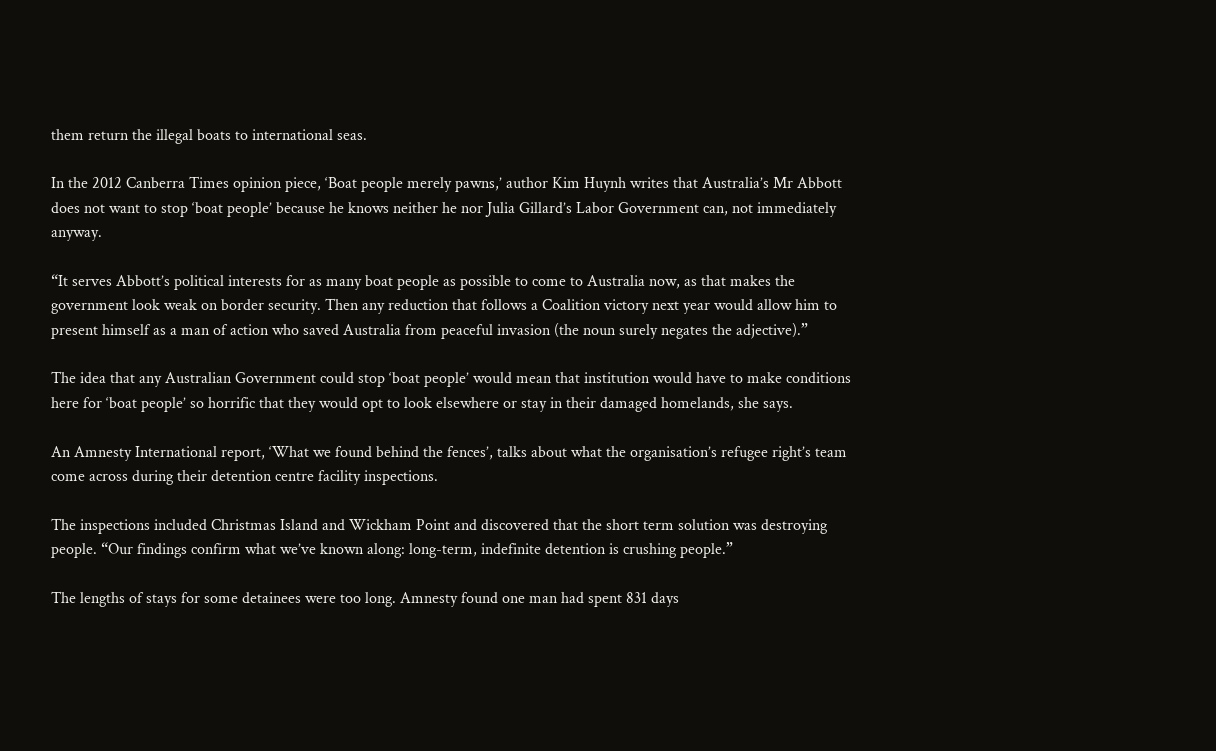them return the illegal boats to international seas.

In the 2012 Canberra Times opinion piece, ‘Boat people merely pawns,’ author Kim Huynh writes that Australia’s Mr Abbott does not want to stop ‘boat people’ because he knows neither he nor Julia Gillard’s Labor Government can, not immediately anyway.

“It serves Abbott’s political interests for as many boat people as possible to come to Australia now, as that makes the government look weak on border security. Then any reduction that follows a Coalition victory next year would allow him to present himself as a man of action who saved Australia from peaceful invasion (the noun surely negates the adjective).”

The idea that any Australian Government could stop ‘boat people’ would mean that institution would have to make conditions here for ‘boat people’ so horrific that they would opt to look elsewhere or stay in their damaged homelands, she says.

An Amnesty International report, ‘What we found behind the fences’, talks about what the organisation’s refugee right’s team come across during their detention centre facility inspections.

The inspections included Christmas Island and Wickham Point and discovered that the short term solution was destroying people. “Our findings confirm what we’ve known along: long-term, indefinite detention is crushing people.”

The lengths of stays for some detainees were too long. Amnesty found one man had spent 831 days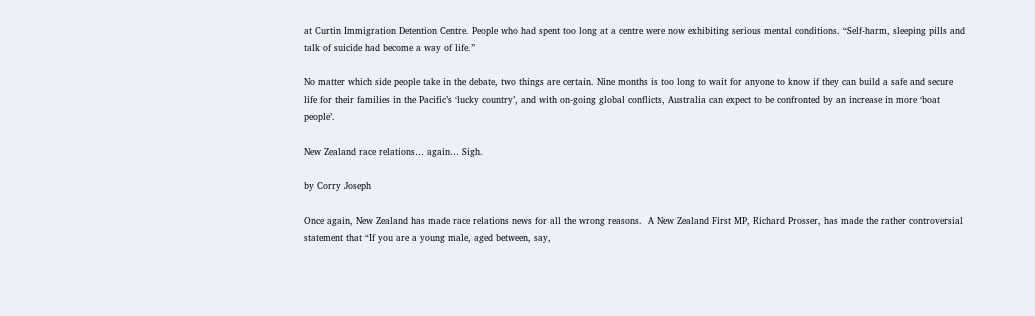at Curtin Immigration Detention Centre. People who had spent too long at a centre were now exhibiting serious mental conditions. “Self-harm, sleeping pills and talk of suicide had become a way of life.”

No matter which side people take in the debate, two things are certain. Nine months is too long to wait for anyone to know if they can build a safe and secure life for their families in the Pacific’s ‘lucky country’, and with on-going global conflicts, Australia can expect to be confronted by an increase in more ‘boat people’.

New Zealand race relations… again… Sigh.

by Corry Joseph

Once again, New Zealand has made race relations news for all the wrong reasons.  A New Zealand First MP, Richard Prosser, has made the rather controversial statement that “If you are a young male, aged between, say,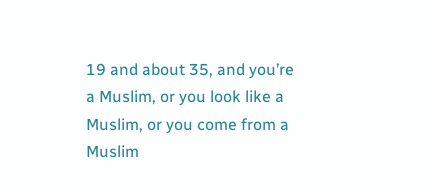19 and about 35, and you’re a Muslim, or you look like a Muslim, or you come from a Muslim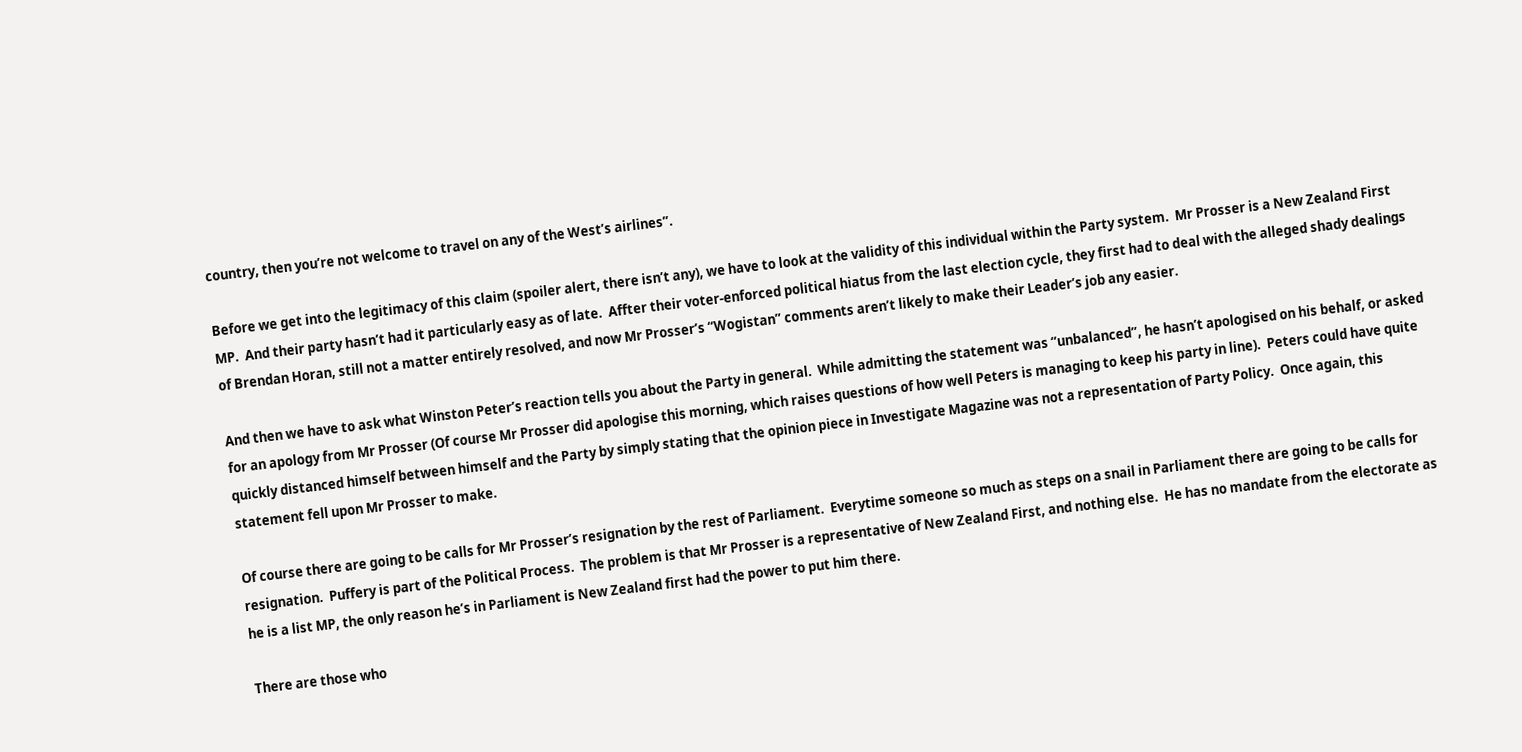country, then you’re not welcome to travel on any of the West’s airlines”.

Before we get into the legitimacy of this claim (spoiler alert, there isn’t any), we have to look at the validity of this individual within the Party system.  Mr Prosser is a New Zealand First MP.  And their party hasn’t had it particularly easy as of late.  Affter their voter-enforced political hiatus from the last election cycle, they first had to deal with the alleged shady dealings of Brendan Horan, still not a matter entirely resolved, and now Mr Prosser’s “Wogistan” comments aren’t likely to make their Leader’s job any easier.

And then we have to ask what Winston Peter’s reaction tells you about the Party in general.  While admitting the statement was “unbalanced”, he hasn’t apologised on his behalf, or asked for an apology from Mr Prosser (Of course Mr Prosser did apologise this morning, which raises questions of how well Peters is managing to keep his party in line).  Peters could have quite quickly distanced himself between himself and the Party by simply stating that the opinion piece in Investigate Magazine was not a representation of Party Policy.  Once again, this statement fell upon Mr Prosser to make.

Of course there are going to be calls for Mr Prosser’s resignation by the rest of Parliament.  Everytime someone so much as steps on a snail in Parliament there are going to be calls for resignation.  Puffery is part of the Political Process.  The problem is that Mr Prosser is a representative of New Zealand First, and nothing else.  He has no mandate from the electorate as he is a list MP, the only reason he’s in Parliament is New Zealand first had the power to put him there.

There are those who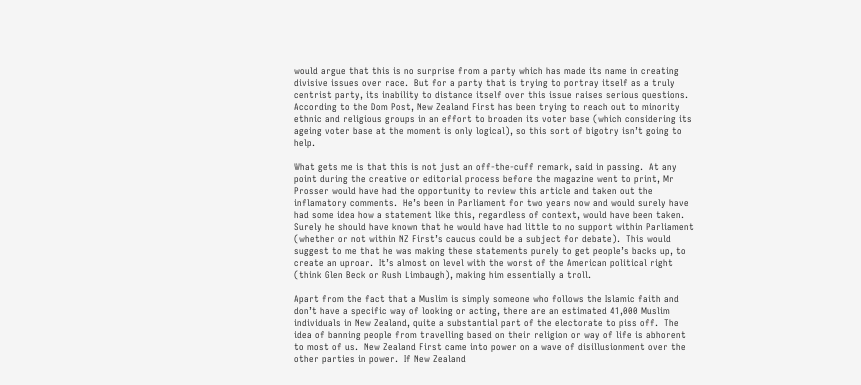would argue that this is no surprise from a party which has made its name in creating divisive issues over race.  But for a party that is trying to portray itself as a truly centrist party, its inability to distance itself over this issue raises serious questions.  According to the Dom Post, New Zealand First has been trying to reach out to minority ethnic and religious groups in an effort to broaden its voter base (which considering its ageing voter base at the moment is only logical), so this sort of bigotry isn’t going to help.

What gets me is that this is not just an off-the-cuff remark, said in passing.  At any point during the creative or editorial process before the magazine went to print, Mr Prosser would have had the opportunity to review this article and taken out the inflamatory comments.  He’s been in Parliament for two years now and would surely have had some idea how a statement like this, regardless of context, would have been taken.  Surely he should have known that he would have had little to no support within Parliament (whether or not within NZ First’s caucus could be a subject for debate).  This would suggest to me that he was making these statements purely to get people’s backs up, to create an uproar.  It’s almost on level with the worst of the American political right (think Glen Beck or Rush Limbaugh), making him essentially a troll.

Apart from the fact that a Muslim is simply someone who follows the Islamic faith and don’t have a specific way of looking or acting, there are an estimated 41,000 Muslim individuals in New Zealand, quite a substantial part of the electorate to piss off.  The idea of banning people from travelling based on their religion or way of life is abhorent to most of us.  New Zealand First came into power on a wave of disillusionment over the other parties in power.  If New Zealand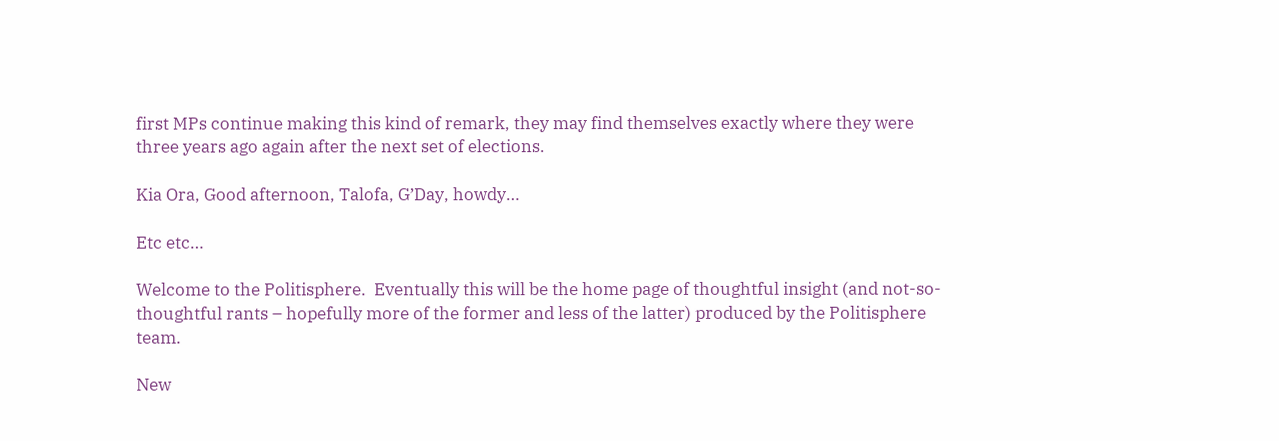first MPs continue making this kind of remark, they may find themselves exactly where they were three years ago again after the next set of elections.

Kia Ora, Good afternoon, Talofa, G’Day, howdy…

Etc etc…

Welcome to the Politisphere.  Eventually this will be the home page of thoughtful insight (and not-so-thoughtful rants – hopefully more of the former and less of the latter) produced by the Politisphere team.

New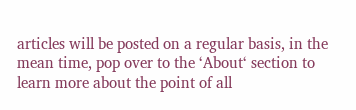articles will be posted on a regular basis, in the mean time, pop over to the ‘About‘ section to learn more about the point of all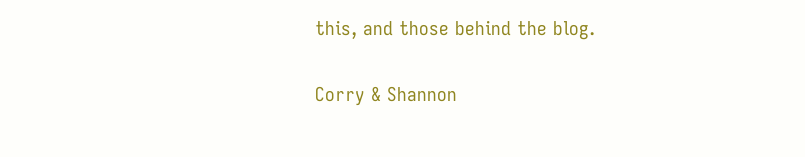this, and those behind the blog.


Corry & Shannon